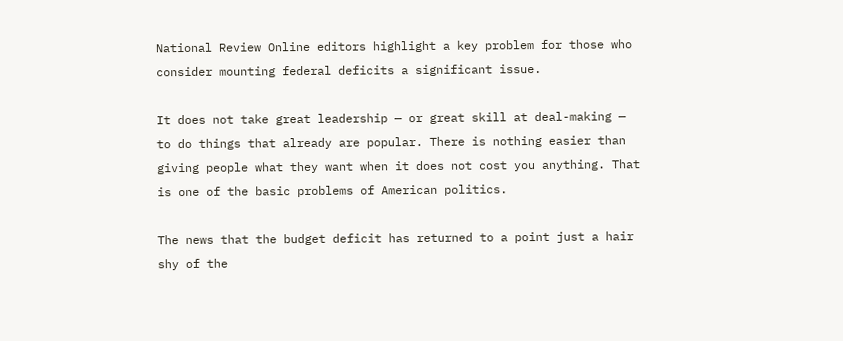National Review Online editors highlight a key problem for those who consider mounting federal deficits a significant issue.

It does not take great leadership — or great skill at deal-making — to do things that already are popular. There is nothing easier than giving people what they want when it does not cost you anything. That is one of the basic problems of American politics.

The news that the budget deficit has returned to a point just a hair shy of the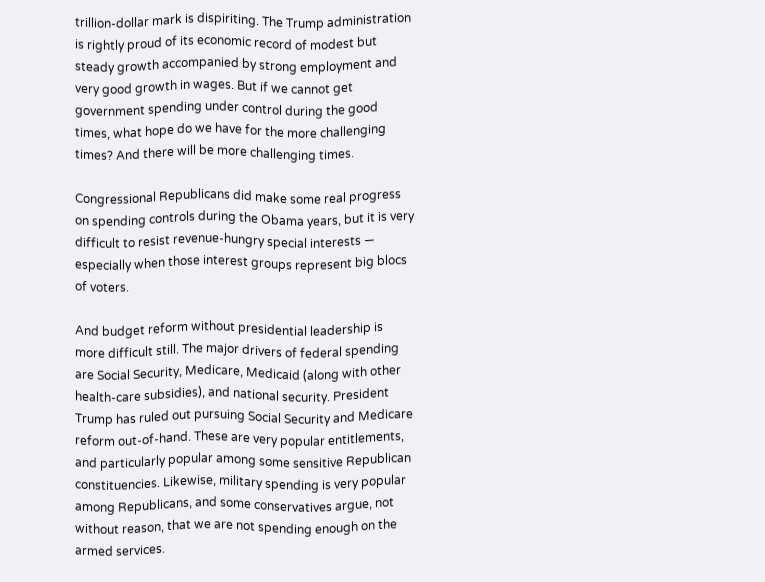trillion-dollar mark is dispiriting. The Trump administration is rightly proud of its economic record of modest but steady growth accompanied by strong employment and very good growth in wages. But if we cannot get government spending under control during the good times, what hope do we have for the more challenging times? And there will be more challenging times.

Congressional Republicans did make some real progress on spending controls during the Obama years, but it is very difficult to resist revenue-hungry special interests — especially when those interest groups represent big blocs of voters.

And budget reform without presidential leadership is more difficult still. The major drivers of federal spending are Social Security, Medicare, Medicaid (along with other health-care subsidies), and national security. President Trump has ruled out pursuing Social Security and Medicare reform out-of-hand. These are very popular entitlements, and particularly popular among some sensitive Republican constituencies. Likewise, military spending is very popular among Republicans, and some conservatives argue, not without reason, that we are not spending enough on the armed services.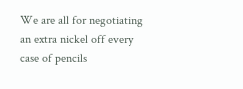We are all for negotiating an extra nickel off every case of pencils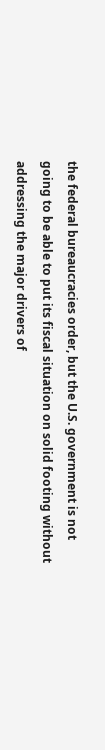the federal bureaucracies order, but the U.S. government is not going to be able to put its fiscal situation on solid footing without addressing the major drivers of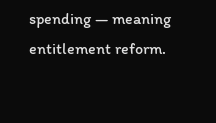spending — meaning entitlement reform.